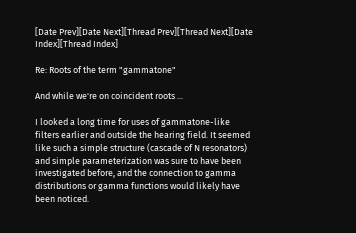[Date Prev][Date Next][Thread Prev][Thread Next][Date Index][Thread Index]

Re: Roots of the term "gammatone"

And while we're on coincident roots ...

I looked a long time for uses of gammatone-like filters earlier and outside the hearing field. It seemed like such a simple structure (cascade of N resonators) and simple parameterization was sure to have been investigated before, and the connection to gamma distributions or gamma functions would likely have been noticed.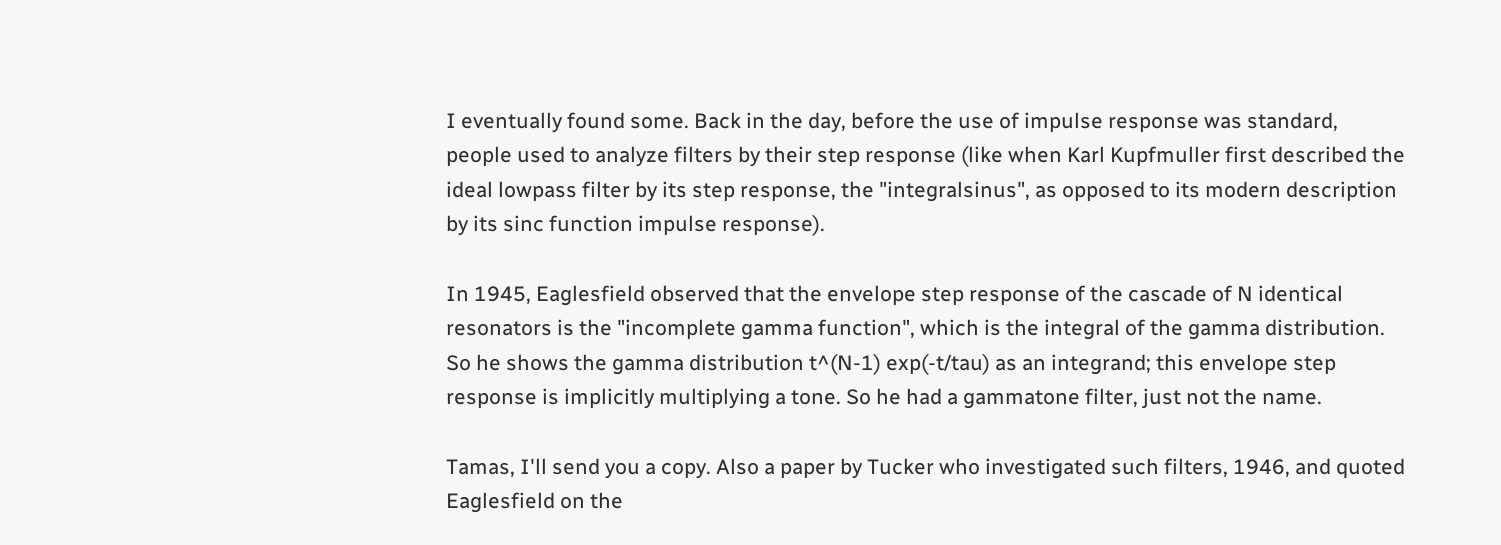I eventually found some. Back in the day, before the use of impulse response was standard, people used to analyze filters by their step response (like when Karl Kupfmuller first described the ideal lowpass filter by its step response, the "integralsinus", as opposed to its modern description by its sinc function impulse response).

In 1945, Eaglesfield observed that the envelope step response of the cascade of N identical resonators is the "incomplete gamma function", which is the integral of the gamma distribution. So he shows the gamma distribution t^(N-1) exp(-t/tau) as an integrand; this envelope step response is implicitly multiplying a tone. So he had a gammatone filter, just not the name.

Tamas, I'll send you a copy. Also a paper by Tucker who investigated such filters, 1946, and quoted Eaglesfield on the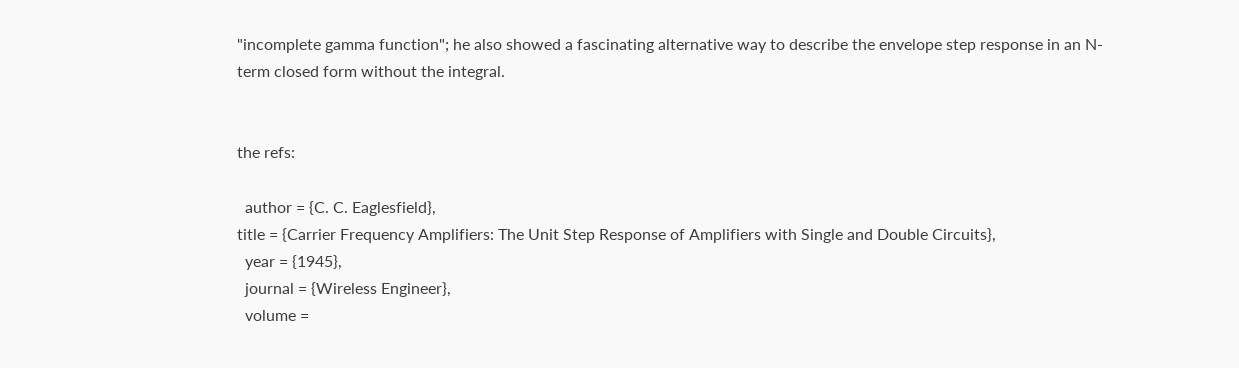"incomplete gamma function"; he also showed a fascinating alternative way to describe the envelope step response in an N-term closed form without the integral.


the refs:

  author = {C. C. Eaglesfield},
title = {Carrier Frequency Amplifiers: The Unit Step Response of Amplifiers with Single and Double Circuits},
  year = {1945},
  journal = {Wireless Engineer},
  volume =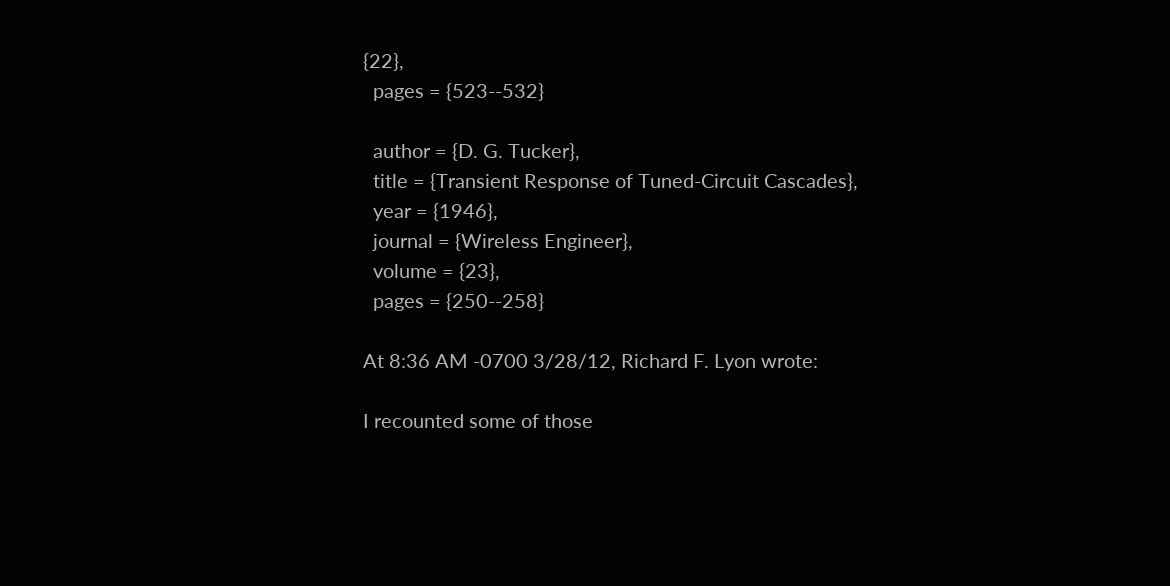{22},
  pages = {523--532}

  author = {D. G. Tucker},
  title = {Transient Response of Tuned-Circuit Cascades},
  year = {1946},
  journal = {Wireless Engineer},
  volume = {23},
  pages = {250--258}

At 8:36 AM -0700 3/28/12, Richard F. Lyon wrote:

I recounted some of those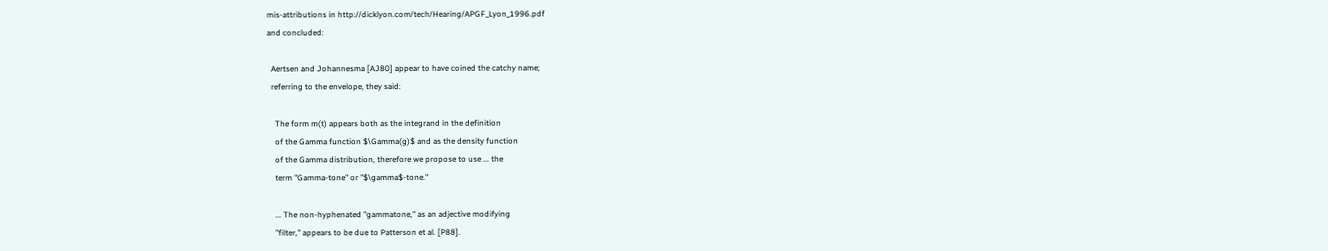mis-attributions in http://dicklyon.com/tech/Hearing/APGF_Lyon_1996.pdf
and concluded:

  Aertsen and Johannesma [AJ80] appear to have coined the catchy name;
  referring to the envelope, they said:

    The form m(t) appears both as the integrand in the definition
    of the Gamma function $\Gamma(g)$ and as the density function
    of the Gamma distribution, therefore we propose to use ... the
    term "Gamma-tone" or "$\gamma$-tone."

    ... The non-hyphenated "gammatone," as an adjective modifying
    "filter," appears to be due to Patterson et al. [P88].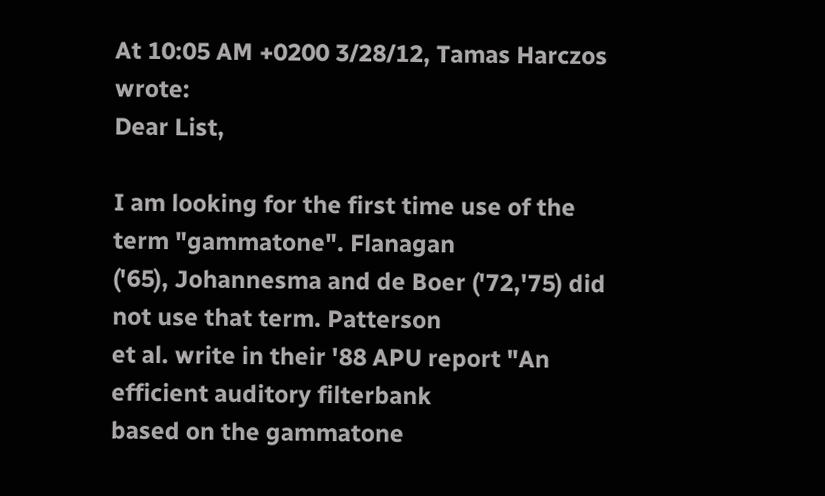At 10:05 AM +0200 3/28/12, Tamas Harczos wrote:
Dear List,

I am looking for the first time use of the term "gammatone". Flanagan
('65), Johannesma and de Boer ('72,'75) did not use that term. Patterson
et al. write in their '88 APU report "An efficient auditory filterbank
based on the gammatone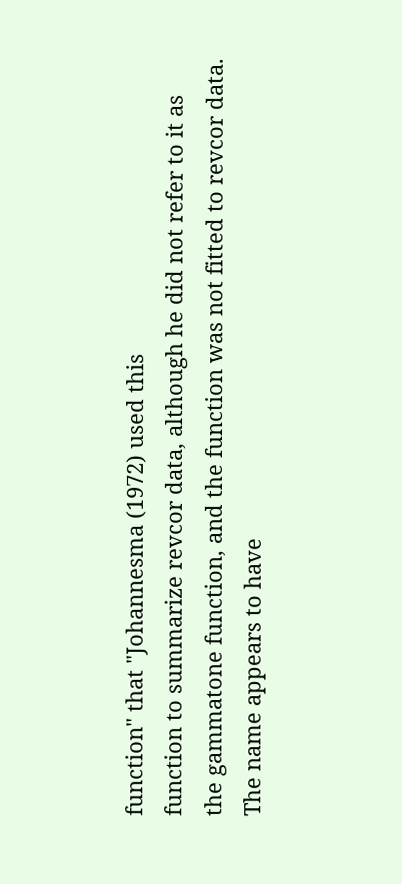function" that "Johannesma (1972) used this
function to summarize revcor data, although he did not refer to it as
the gammatone function, and the function was not fitted to revcor data.
The name appears to have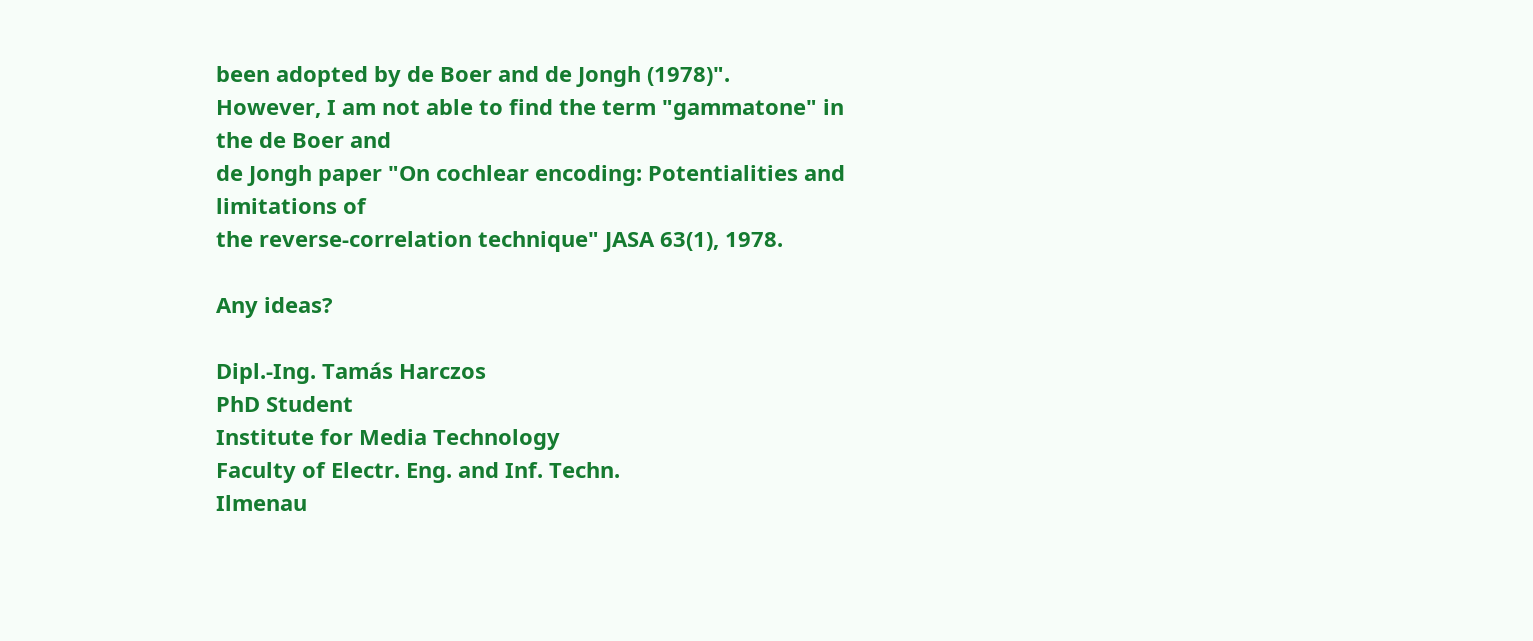been adopted by de Boer and de Jongh (1978)".
However, I am not able to find the term "gammatone" in the de Boer and
de Jongh paper "On cochlear encoding: Potentialities and limitations of
the reverse-correlation technique" JASA 63(1), 1978.

Any ideas?

Dipl.-Ing. Tamás Harczos
PhD Student
Institute for Media Technology
Faculty of Electr. Eng. and Inf. Techn.
Ilmenau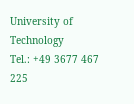University of Technology
Tel.: +49 3677 467 225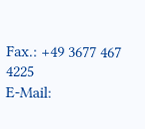Fax.: +49 3677 467 4225
E-Mail: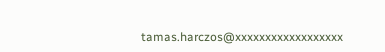tamas.harczos@xxxxxxxxxxxxxxxxxx